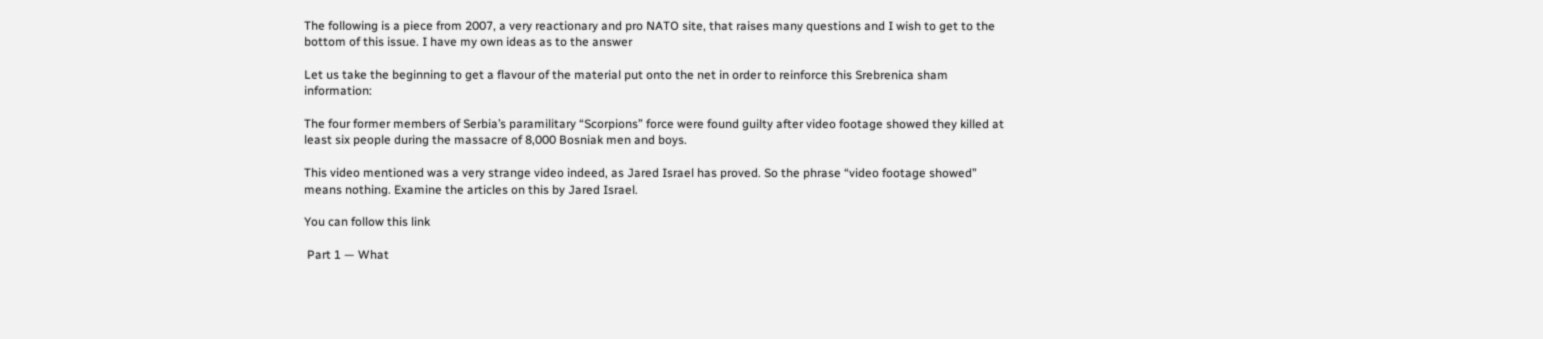The following is a piece from 2007, a very reactionary and pro NATO site, that raises many questions and I wish to get to the bottom of this issue. I have my own ideas as to the answer

Let us take the beginning to get a flavour of the material put onto the net in order to reinforce this Srebrenica sham information:

The four former members of Serbia’s paramilitary “Scorpions” force were found guilty after video footage showed they killed at least six people during the massacre of 8,000 Bosniak men and boys.

This video mentioned was a very strange video indeed, as Jared Israel has proved. So the phrase “video footage showed” means nothing. Examine the articles on this by Jared Israel.

You can follow this link

 Part 1 — What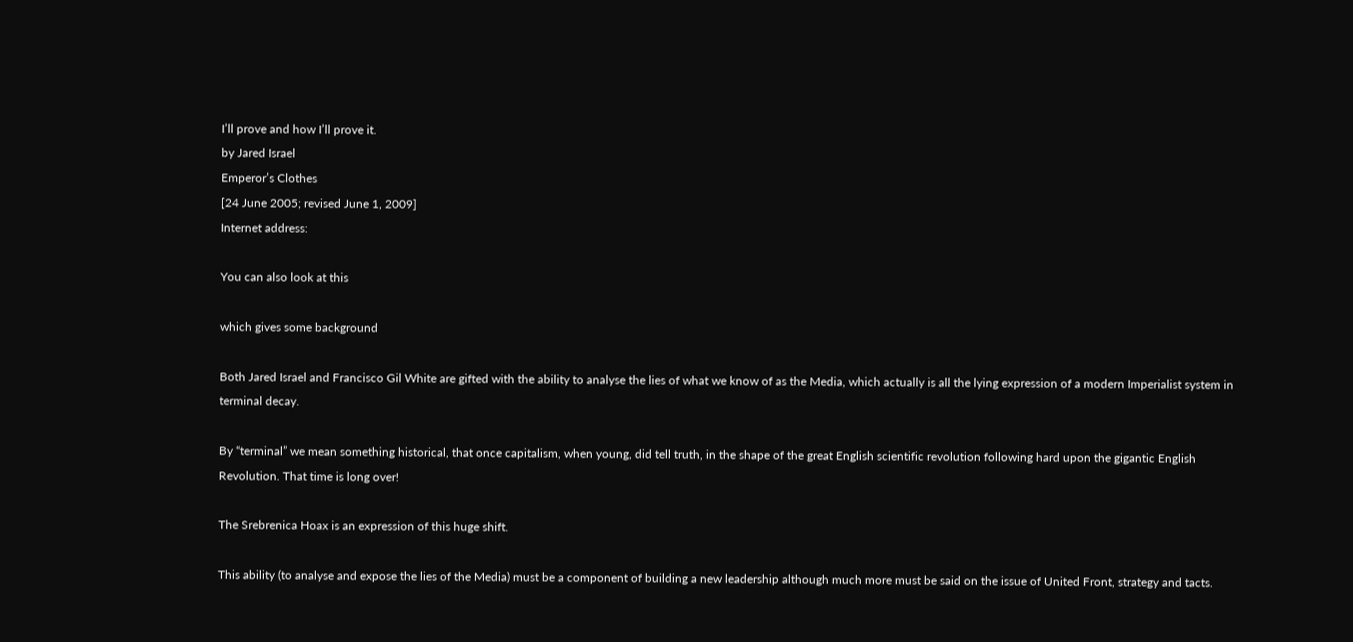I’ll prove and how I’ll prove it.
by Jared Israel
Emperor’s Clothes
[24 June 2005; revised June 1, 2009]
Internet address:

You can also look at this

which gives some background

Both Jared Israel and Francisco Gil White are gifted with the ability to analyse the lies of what we know of as the Media, which actually is all the lying expression of a modern Imperialist system in terminal decay.

By “terminal” we mean something historical, that once capitalism, when young, did tell truth, in the shape of the great English scientific revolution following hard upon the gigantic English Revolution. That time is long over!

The Srebrenica Hoax is an expression of this huge shift.

This ability (to analyse and expose the lies of the Media) must be a component of building a new leadership although much more must be said on the issue of United Front, strategy and tacts.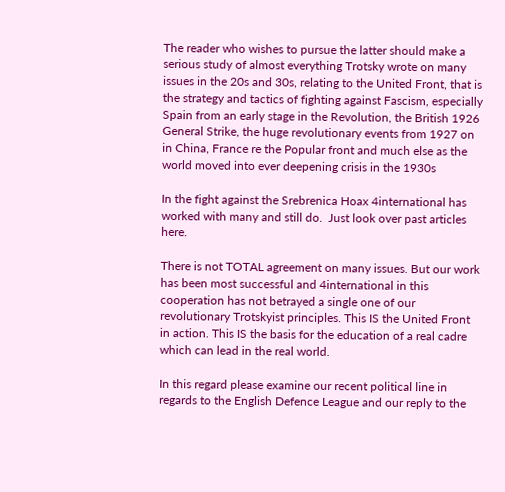The reader who wishes to pursue the latter should make a serious study of almost everything Trotsky wrote on many issues in the 20s and 30s, relating to the United Front, that is the strategy and tactics of fighting against Fascism, especially Spain from an early stage in the Revolution, the British 1926 General Strike, the huge revolutionary events from 1927 on in China, France re the Popular front and much else as the world moved into ever deepening crisis in the 1930s

In the fight against the Srebrenica Hoax 4international has worked with many and still do.  Just look over past articles here.

There is not TOTAL agreement on many issues. But our work has been most successful and 4international in this cooperation has not betrayed a single one of our revolutionary Trotskyist principles. This IS the United Front in action. This IS the basis for the education of a real cadre which can lead in the real world.

In this regard please examine our recent political line in regards to the English Defence League and our reply to the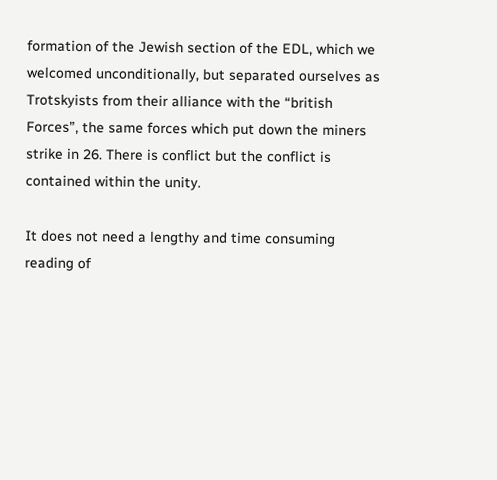formation of the Jewish section of the EDL, which we welcomed unconditionally, but separated ourselves as Trotskyists from their alliance with the “british Forces”, the same forces which put down the miners strike in 26. There is conflict but the conflict is contained within the unity.

It does not need a lengthy and time consuming reading of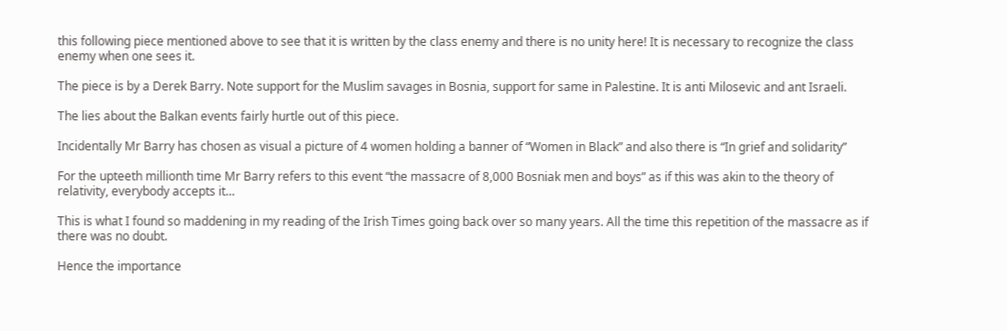this following piece mentioned above to see that it is written by the class enemy and there is no unity here! It is necessary to recognize the class enemy when one sees it.

The piece is by a Derek Barry. Note support for the Muslim savages in Bosnia, support for same in Palestine. It is anti Milosevic and ant Israeli.

The lies about the Balkan events fairly hurtle out of this piece.

Incidentally Mr Barry has chosen as visual a picture of 4 women holding a banner of “Women in Black” and also there is “In grief and solidarity”

For the upteeth millionth time Mr Barry refers to this event “the massacre of 8,000 Bosniak men and boys” as if this was akin to the theory of relativity, everybody accepts it…

This is what I found so maddening in my reading of the Irish Times going back over so many years. All the time this repetition of the massacre as if there was no doubt.

Hence the importance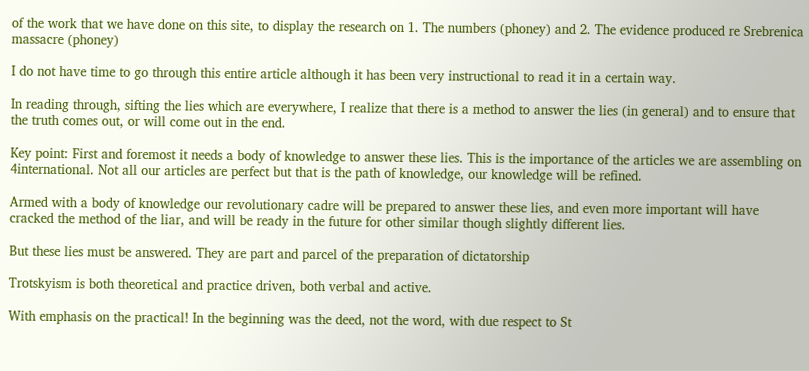of the work that we have done on this site, to display the research on 1. The numbers (phoney) and 2. The evidence produced re Srebrenica massacre (phoney)

I do not have time to go through this entire article although it has been very instructional to read it in a certain way.

In reading through, sifting the lies which are everywhere, I realize that there is a method to answer the lies (in general) and to ensure that the truth comes out, or will come out in the end.

Key point: First and foremost it needs a body of knowledge to answer these lies. This is the importance of the articles we are assembling on 4international. Not all our articles are perfect but that is the path of knowledge, our knowledge will be refined.

Armed with a body of knowledge our revolutionary cadre will be prepared to answer these lies, and even more important will have cracked the method of the liar, and will be ready in the future for other similar though slightly different lies.

But these lies must be answered. They are part and parcel of the preparation of dictatorship

Trotskyism is both theoretical and practice driven, both verbal and active.

With emphasis on the practical! In the beginning was the deed, not the word, with due respect to St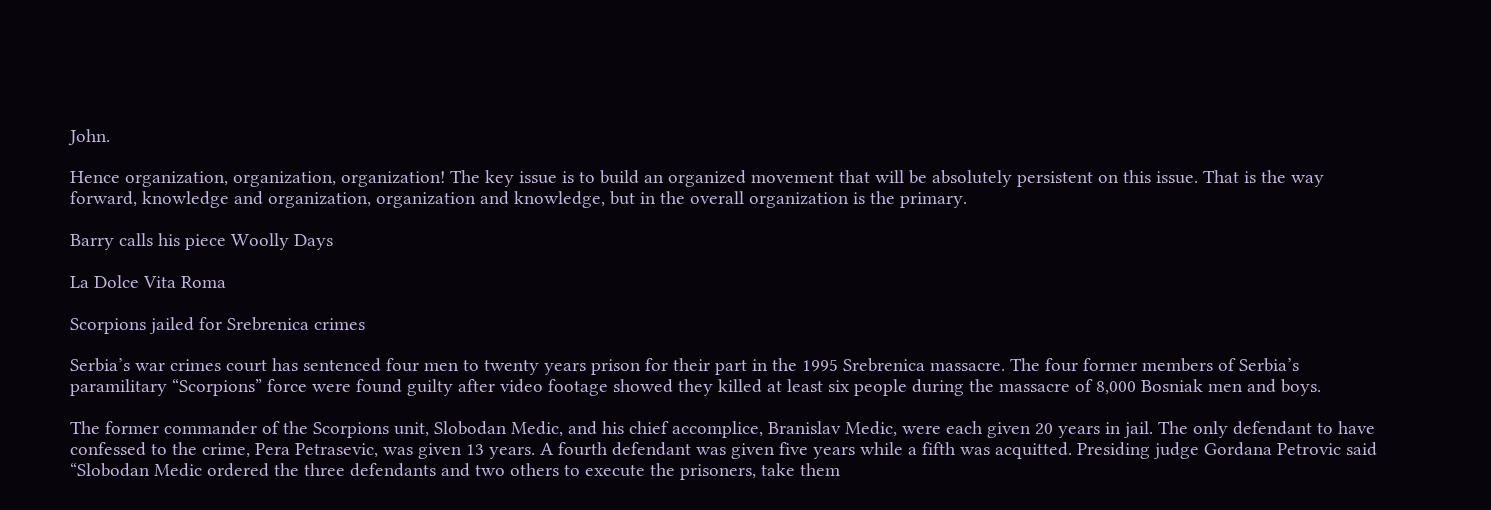John.

Hence organization, organization, organization! The key issue is to build an organized movement that will be absolutely persistent on this issue. That is the way forward, knowledge and organization, organization and knowledge, but in the overall organization is the primary.

Barry calls his piece Woolly Days

La Dolce Vita Roma

Scorpions jailed for Srebrenica crimes

Serbia’s war crimes court has sentenced four men to twenty years prison for their part in the 1995 Srebrenica massacre. The four former members of Serbia’s paramilitary “Scorpions” force were found guilty after video footage showed they killed at least six people during the massacre of 8,000 Bosniak men and boys.

The former commander of the Scorpions unit, Slobodan Medic, and his chief accomplice, Branislav Medic, were each given 20 years in jail. The only defendant to have confessed to the crime, Pera Petrasevic, was given 13 years. A fourth defendant was given five years while a fifth was acquitted. Presiding judge Gordana Petrovic said “Slobodan Medic ordered the three defendants and two others to execute the prisoners, take them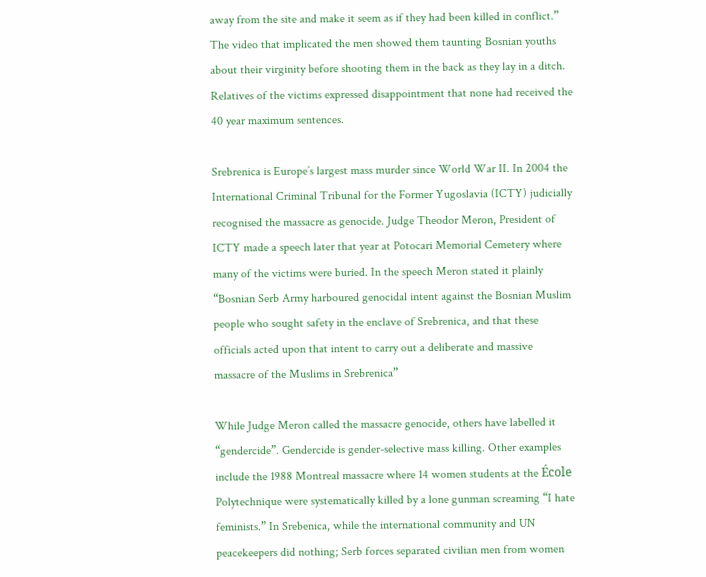away from the site and make it seem as if they had been killed in conflict.” The video that implicated the men showed them taunting Bosnian youths about their virginity before shooting them in the back as they lay in a ditch. Relatives of the victims expressed disappointment that none had received the 40 year maximum sentences.

Srebrenica is Europe’s largest mass murder since World War II. In 2004 the International Criminal Tribunal for the Former Yugoslavia (ICTY) judicially recognised the massacre as genocide. Judge Theodor Meron, President of ICTY made a speech later that year at Potocari Memorial Cemetery where many of the victims were buried. In the speech Meron stated it plainly “Bosnian Serb Army harboured genocidal intent against the Bosnian Muslim people who sought safety in the enclave of Srebrenica, and that these officials acted upon that intent to carry out a deliberate and massive massacre of the Muslims in Srebrenica”

While Judge Meron called the massacre genocide, others have labelled it “gendercide”. Gendercide is gender-selective mass killing. Other examples include the 1988 Montreal massacre where 14 women students at the École Polytechnique were systematically killed by a lone gunman screaming “I hate feminists.” In Srebenica, while the international community and UN peacekeepers did nothing; Serb forces separated civilian men from women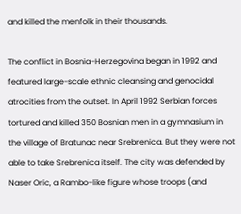and killed the menfolk in their thousands.

The conflict in Bosnia-Herzegovina began in 1992 and featured large-scale ethnic cleansing and genocidal atrocities from the outset. In April 1992 Serbian forces tortured and killed 350 Bosnian men in a gymnasium in the village of Bratunac near Srebrenica. But they were not able to take Srebrenica itself. The city was defended by Naser Oric, a Rambo-like figure whose troops (and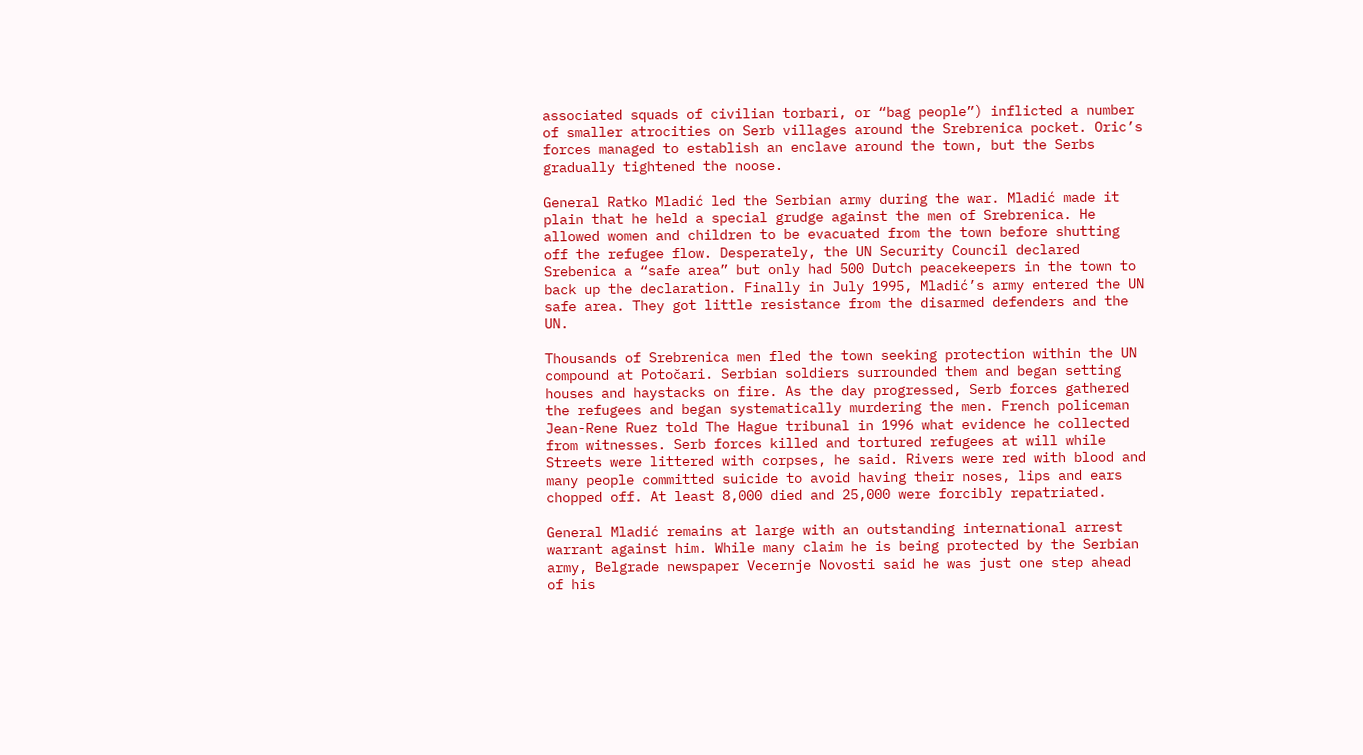associated squads of civilian torbari, or “bag people”) inflicted a number of smaller atrocities on Serb villages around the Srebrenica pocket. Oric’s forces managed to establish an enclave around the town, but the Serbs gradually tightened the noose.

General Ratko Mladić led the Serbian army during the war. Mladić made it plain that he held a special grudge against the men of Srebrenica. He allowed women and children to be evacuated from the town before shutting off the refugee flow. Desperately, the UN Security Council declared Srebenica a “safe area” but only had 500 Dutch peacekeepers in the town to back up the declaration. Finally in July 1995, Mladić’s army entered the UN safe area. They got little resistance from the disarmed defenders and the UN.

Thousands of Srebrenica men fled the town seeking protection within the UN compound at Potočari. Serbian soldiers surrounded them and began setting houses and haystacks on fire. As the day progressed, Serb forces gathered the refugees and began systematically murdering the men. French policeman Jean-Rene Ruez told The Hague tribunal in 1996 what evidence he collected from witnesses. Serb forces killed and tortured refugees at will while Streets were littered with corpses, he said. Rivers were red with blood and many people committed suicide to avoid having their noses, lips and ears chopped off. At least 8,000 died and 25,000 were forcibly repatriated.

General Mladić remains at large with an outstanding international arrest warrant against him. While many claim he is being protected by the Serbian army, Belgrade newspaper Vecernje Novosti said he was just one step ahead of his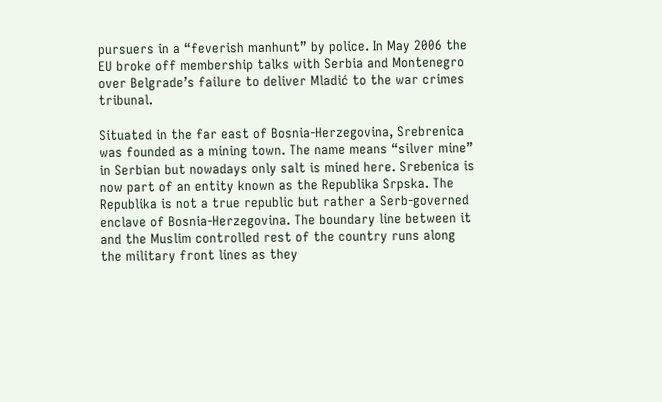pursuers in a “feverish manhunt” by police. In May 2006 the EU broke off membership talks with Serbia and Montenegro over Belgrade’s failure to deliver Mladić to the war crimes tribunal.

Situated in the far east of Bosnia-Herzegovina, Srebrenica was founded as a mining town. The name means “silver mine” in Serbian but nowadays only salt is mined here. Srebenica is now part of an entity known as the Republika Srpska. The Republika is not a true republic but rather a Serb-governed enclave of Bosnia-Herzegovina. The boundary line between it and the Muslim controlled rest of the country runs along the military front lines as they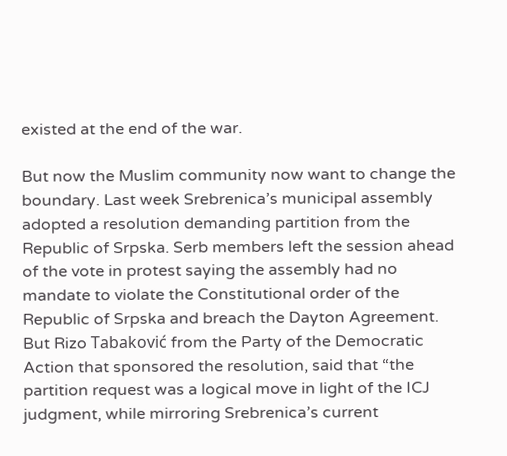existed at the end of the war.

But now the Muslim community now want to change the boundary. Last week Srebrenica’s municipal assembly adopted a resolution demanding partition from the Republic of Srpska. Serb members left the session ahead of the vote in protest saying the assembly had no mandate to violate the Constitutional order of the Republic of Srpska and breach the Dayton Agreement. But Rizo Tabaković from the Party of the Democratic Action that sponsored the resolution, said that “the partition request was a logical move in light of the ICJ judgment, while mirroring Srebrenica’s current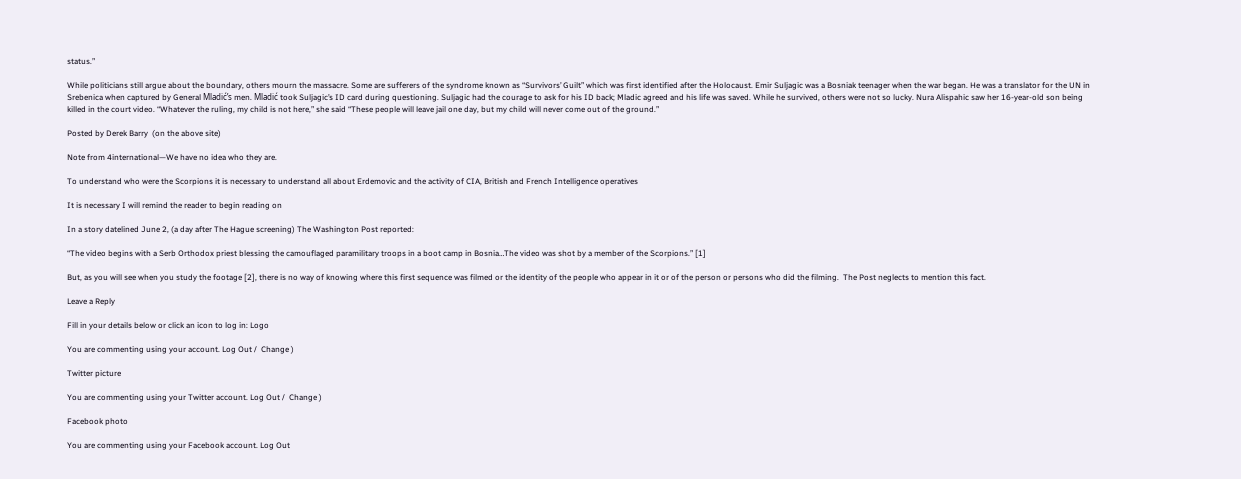status.”

While politicians still argue about the boundary, others mourn the massacre. Some are sufferers of the syndrome known as “Survivors’ Guilt” which was first identified after the Holocaust. Emir Suljagic was a Bosniak teenager when the war began. He was a translator for the UN in Srebenica when captured by General Mladić’s men. Mladić took Suljagic’s ID card during questioning. Suljagic had the courage to ask for his ID back; Mladic agreed and his life was saved. While he survived, others were not so lucky. Nura Alispahic saw her 16-year-old son being killed in the court video. “Whatever the ruling, my child is not here,” she said “These people will leave jail one day, but my child will never come out of the ground.”

Posted by Derek Barry  (on the above site)

Note from 4international—We have no idea who they are.

To understand who were the Scorpions it is necessary to understand all about Erdemovic and the activity of CIA, British and French Intelligence operatives

It is necessary I will remind the reader to begin reading on

In a story datelined June 2, (a day after The Hague screening) The Washington Post reported:

“The video begins with a Serb Orthodox priest blessing the camouflaged paramilitary troops in a boot camp in Bosnia…The video was shot by a member of the Scorpions.” [1]

But, as you will see when you study the footage [2], there is no way of knowing where this first sequence was filmed or the identity of the people who appear in it or of the person or persons who did the filming.  The Post neglects to mention this fact.

Leave a Reply

Fill in your details below or click an icon to log in: Logo

You are commenting using your account. Log Out /  Change )

Twitter picture

You are commenting using your Twitter account. Log Out /  Change )

Facebook photo

You are commenting using your Facebook account. Log Out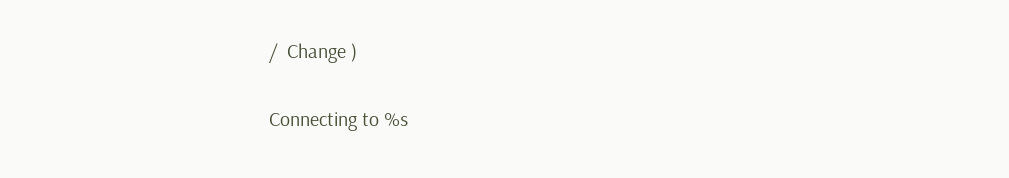/  Change )

Connecting to %s